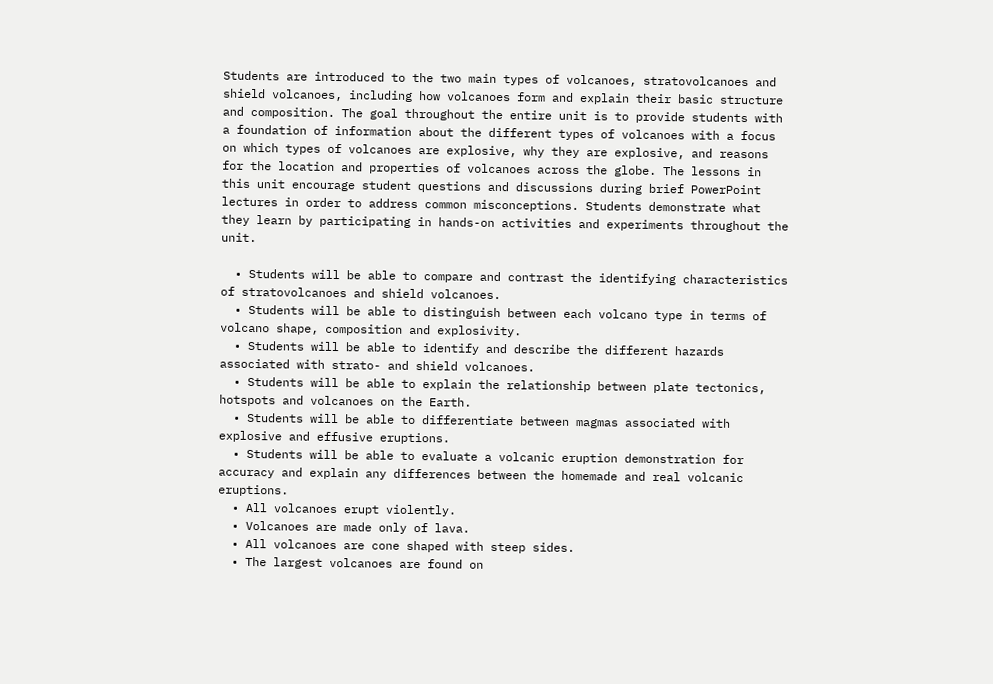Students are introduced to the two main types of volcanoes, stratovolcanoes and shield volcanoes, including how volcanoes form and explain their basic structure and composition. The goal throughout the entire unit is to provide students with a foundation of information about the different types of volcanoes with a focus on which types of volcanoes are explosive, why they are explosive, and reasons for the location and properties of volcanoes across the globe. The lessons in this unit encourage student questions and discussions during brief PowerPoint lectures in order to address common misconceptions. Students demonstrate what they learn by participating in hands-on activities and experiments throughout the unit.

  • Students will be able to compare and contrast the identifying characteristics of stratovolcanoes and shield volcanoes.
  • Students will be able to distinguish between each volcano type in terms of volcano shape, composition and explosivity.
  • Students will be able to identify and describe the different hazards associated with strato- and shield volcanoes.
  • Students will be able to explain the relationship between plate tectonics, hotspots and volcanoes on the Earth.
  • Students will be able to differentiate between magmas associated with explosive and effusive eruptions.
  • Students will be able to evaluate a volcanic eruption demonstration for accuracy and explain any differences between the homemade and real volcanic eruptions.
  • All volcanoes erupt violently.
  • Volcanoes are made only of lava.
  • All volcanoes are cone shaped with steep sides.
  • The largest volcanoes are found on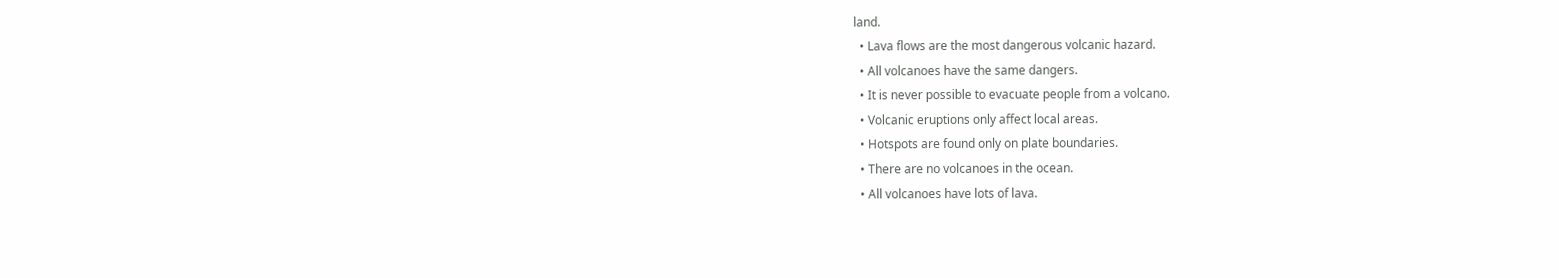land.
  • Lava flows are the most dangerous volcanic hazard.
  • All volcanoes have the same dangers.
  • It is never possible to evacuate people from a volcano.
  • Volcanic eruptions only affect local areas.
  • Hotspots are found only on plate boundaries.
  • There are no volcanoes in the ocean.
  • All volcanoes have lots of lava.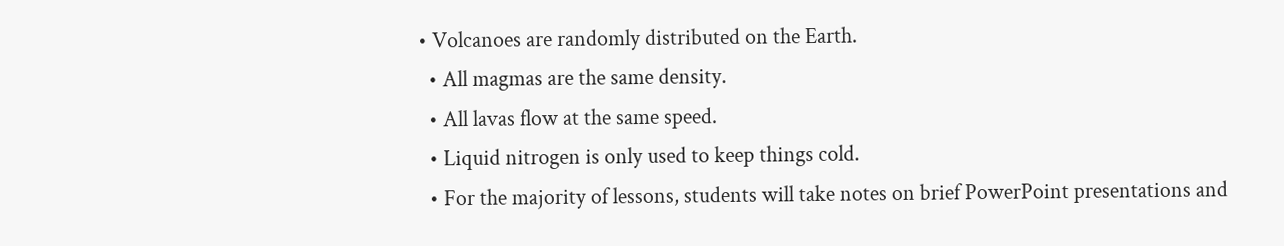• Volcanoes are randomly distributed on the Earth.
  • All magmas are the same density.
  • All lavas flow at the same speed.
  • Liquid nitrogen is only used to keep things cold.
  • For the majority of lessons, students will take notes on brief PowerPoint presentations and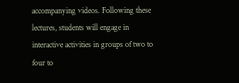accompanying videos. Following these lectures, students will engage in interactive activities in groups of two to four to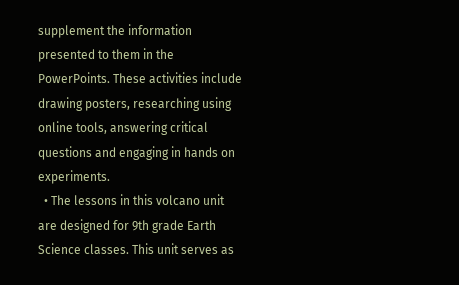supplement the information presented to them in the PowerPoints. These activities include drawing posters, researching using online tools, answering critical questions and engaging in hands on experiments.
  • The lessons in this volcano unit are designed for 9th grade Earth Science classes. This unit serves as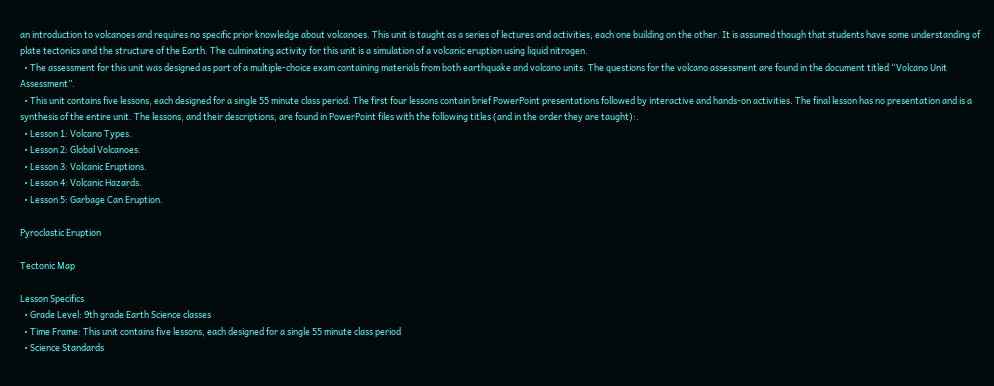an introduction to volcanoes and requires no specific prior knowledge about volcanoes. This unit is taught as a series of lectures and activities, each one building on the other. It is assumed though that students have some understanding of plate tectonics and the structure of the Earth. The culminating activity for this unit is a simulation of a volcanic eruption using liquid nitrogen.
  • The assessment for this unit was designed as part of a multiple-choice exam containing materials from both earthquake and volcano units. The questions for the volcano assessment are found in the document titled “Volcano Unit Assessment”.
  • This unit contains five lessons, each designed for a single 55 minute class period. The first four lessons contain brief PowerPoint presentations followed by interactive and hands-on activities. The final lesson has no presentation and is a synthesis of the entire unit. The lessons, and their descriptions, are found in PowerPoint files with the following titles (and in the order they are taught):.
  • Lesson 1: Volcano Types.
  • Lesson 2: Global Volcanoes.
  • Lesson 3: Volcanic Eruptions.
  • Lesson 4: Volcanic Hazards.
  • Lesson 5: Garbage Can Eruption.

Pyroclastic Eruption

Tectonic Map

Lesson Specifics
  • Grade Level: 9th grade Earth Science classes
  • Time Frame: This unit contains five lessons, each designed for a single 55 minute class period
  • Science Standards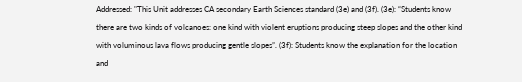Addressed: "This Unit addresses CA secondary Earth Sciences standard (3e) and (3f). (3e): “Students know there are two kinds of volcanoes: one kind with violent eruptions producing steep slopes and the other kind with voluminous lava flows producing gentle slopes”. (3f): Students know the explanation for the location and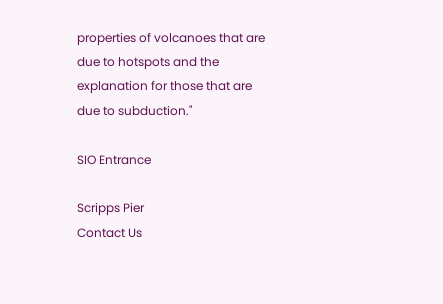properties of volcanoes that are due to hotspots and the explanation for those that are due to subduction."

SIO Entrance

Scripps Pier
Contact Us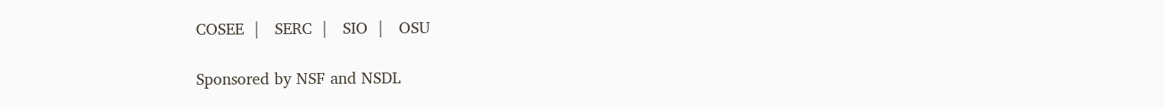COSEE  |   SERC  |   SIO  |   OSU

Sponsored by NSF and NSDL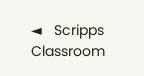◄   Scripps Classroom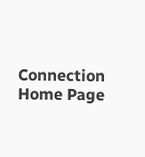Connection Home Page